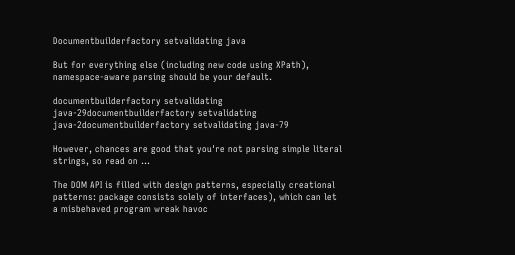Documentbuilderfactory setvalidating java

But for everything else (including new code using XPath), namespace-aware parsing should be your default.

documentbuilderfactory setvalidating java-29documentbuilderfactory setvalidating java-2documentbuilderfactory setvalidating java-79

However, chances are good that you're not parsing simple literal strings, so read on …

The DOM API is filled with design patterns, especially creational patterns: package consists solely of interfaces), which can let a misbehaved program wreak havoc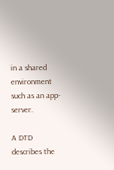in a shared environment such as an app-server.

A DTD describes the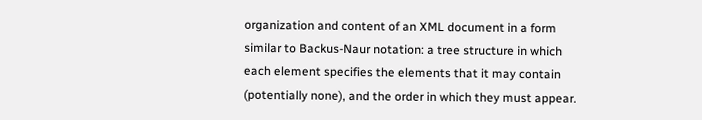organization and content of an XML document in a form similar to Backus-Naur notation: a tree structure in which each element specifies the elements that it may contain (potentially none), and the order in which they must appear.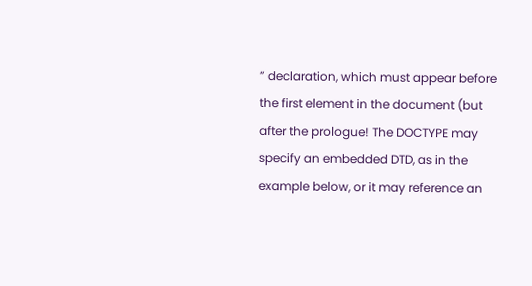” declaration, which must appear before the first element in the document (but after the prologue! The DOCTYPE may specify an embedded DTD, as in the example below, or it may reference an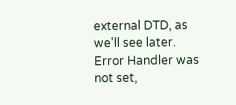external DTD, as we'll see later. Error Handler was not set,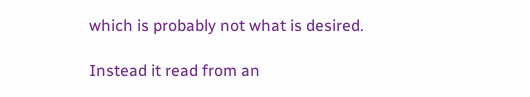which is probably not what is desired.

Instead it read from an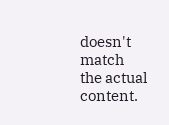doesn't match the actual content.